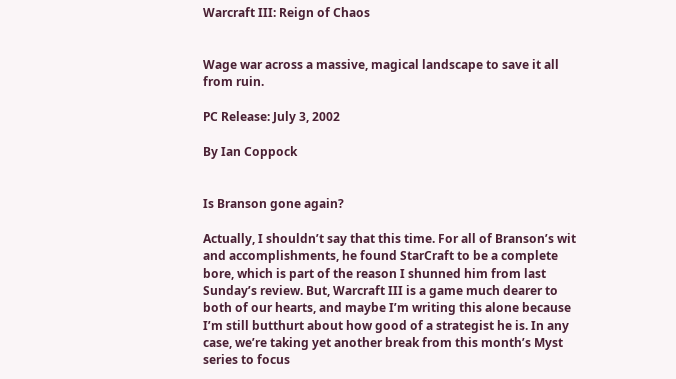Warcraft III: Reign of Chaos


Wage war across a massive, magical landscape to save it all from ruin.

PC Release: July 3, 2002

By Ian Coppock


Is Branson gone again?

Actually, I shouldn’t say that this time. For all of Branson’s wit and accomplishments, he found StarCraft to be a complete bore, which is part of the reason I shunned him from last Sunday’s review. But, Warcraft III is a game much dearer to both of our hearts, and maybe I’m writing this alone because I’m still butthurt about how good of a strategist he is. In any case, we’re taking yet another break from this month’s Myst series to focus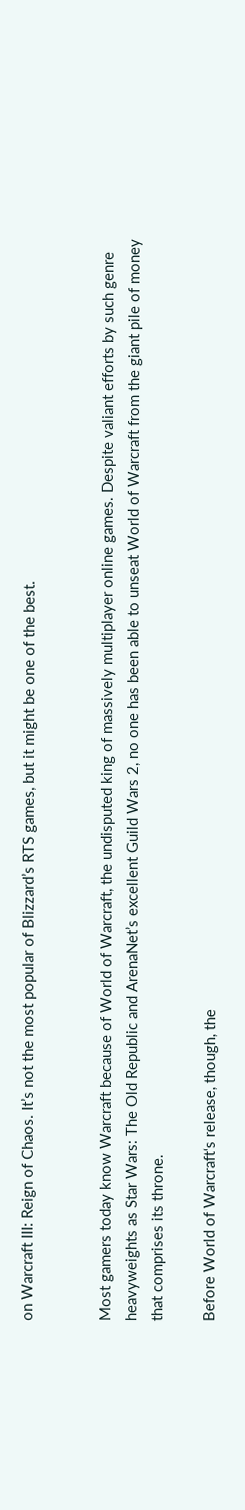on Warcraft III: Reign of Chaos. It’s not the most popular of Blizzard’s RTS games, but it might be one of the best.


Most gamers today know Warcraft because of World of Warcraft, the undisputed king of massively multiplayer online games. Despite valiant efforts by such genre heavyweights as Star Wars: The Old Republic and ArenaNet’s excellent Guild Wars 2, no one has been able to unseat World of Warcraft from the giant pile of money that comprises its throne.

Before World of Warcraft‘s release, though, the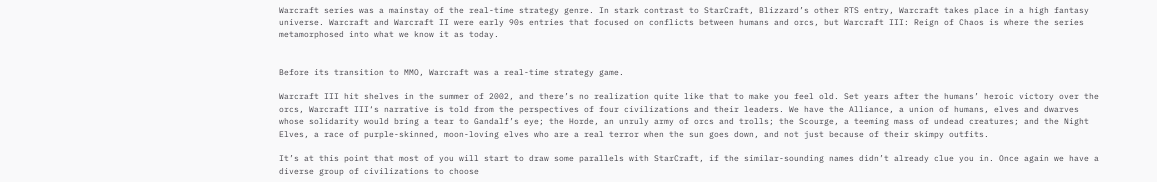Warcraft series was a mainstay of the real-time strategy genre. In stark contrast to StarCraft, Blizzard’s other RTS entry, Warcraft takes place in a high fantasy universe. Warcraft and Warcraft II were early 90s entries that focused on conflicts between humans and orcs, but Warcraft III: Reign of Chaos is where the series metamorphosed into what we know it as today.


Before its transition to MMO, Warcraft was a real-time strategy game.

Warcraft III hit shelves in the summer of 2002, and there’s no realization quite like that to make you feel old. Set years after the humans’ heroic victory over the orcs, Warcraft III‘s narrative is told from the perspectives of four civilizations and their leaders. We have the Alliance, a union of humans, elves and dwarves whose solidarity would bring a tear to Gandalf’s eye; the Horde, an unruly army of orcs and trolls; the Scourge, a teeming mass of undead creatures; and the Night Elves, a race of purple-skinned, moon-loving elves who are a real terror when the sun goes down, and not just because of their skimpy outfits.

It’s at this point that most of you will start to draw some parallels with StarCraft, if the similar-sounding names didn’t already clue you in. Once again we have a diverse group of civilizations to choose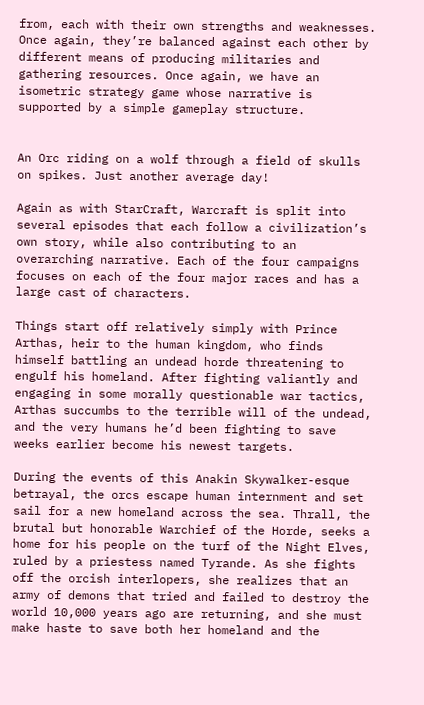from, each with their own strengths and weaknesses. Once again, they’re balanced against each other by different means of producing militaries and gathering resources. Once again, we have an isometric strategy game whose narrative is supported by a simple gameplay structure.


An Orc riding on a wolf through a field of skulls on spikes. Just another average day!

Again as with StarCraft, Warcraft is split into several episodes that each follow a civilization’s own story, while also contributing to an overarching narrative. Each of the four campaigns focuses on each of the four major races and has a large cast of characters.

Things start off relatively simply with Prince Arthas, heir to the human kingdom, who finds himself battling an undead horde threatening to engulf his homeland. After fighting valiantly and engaging in some morally questionable war tactics, Arthas succumbs to the terrible will of the undead, and the very humans he’d been fighting to save weeks earlier become his newest targets.

During the events of this Anakin Skywalker-esque betrayal, the orcs escape human internment and set sail for a new homeland across the sea. Thrall, the brutal but honorable Warchief of the Horde, seeks a home for his people on the turf of the Night Elves, ruled by a priestess named Tyrande. As she fights off the orcish interlopers, she realizes that an army of demons that tried and failed to destroy the world 10,000 years ago are returning, and she must make haste to save both her homeland and the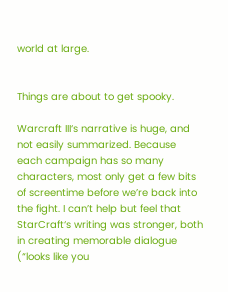world at large.


Things are about to get spooky.

Warcraft III‘s narrative is huge, and not easily summarized. Because each campaign has so many characters, most only get a few bits of screentime before we’re back into the fight. I can’t help but feel that StarCraft‘s writing was stronger, both in creating memorable dialogue (“looks like you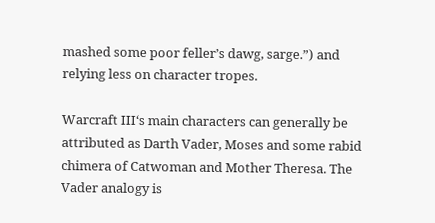mashed some poor feller’s dawg, sarge.”) and relying less on character tropes.

Warcraft III‘s main characters can generally be attributed as Darth Vader, Moses and some rabid chimera of Catwoman and Mother Theresa. The Vader analogy is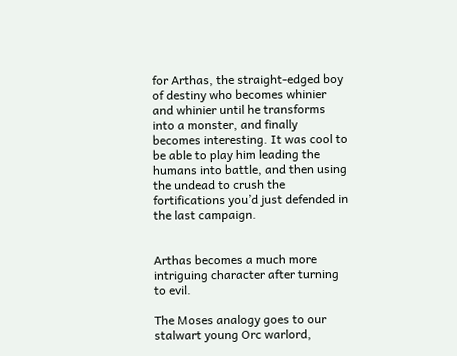for Arthas, the straight-edged boy of destiny who becomes whinier and whinier until he transforms into a monster, and finally becomes interesting. It was cool to be able to play him leading the humans into battle, and then using the undead to crush the fortifications you’d just defended in the last campaign.


Arthas becomes a much more intriguing character after turning to evil.

The Moses analogy goes to our stalwart young Orc warlord,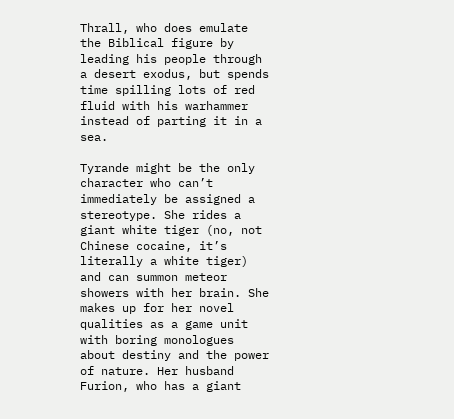Thrall, who does emulate the Biblical figure by leading his people through a desert exodus, but spends time spilling lots of red fluid with his warhammer instead of parting it in a sea.

Tyrande might be the only character who can’t immediately be assigned a stereotype. She rides a giant white tiger (no, not Chinese cocaine, it’s literally a white tiger) and can summon meteor showers with her brain. She makes up for her novel qualities as a game unit with boring monologues about destiny and the power of nature. Her husband Furion, who has a giant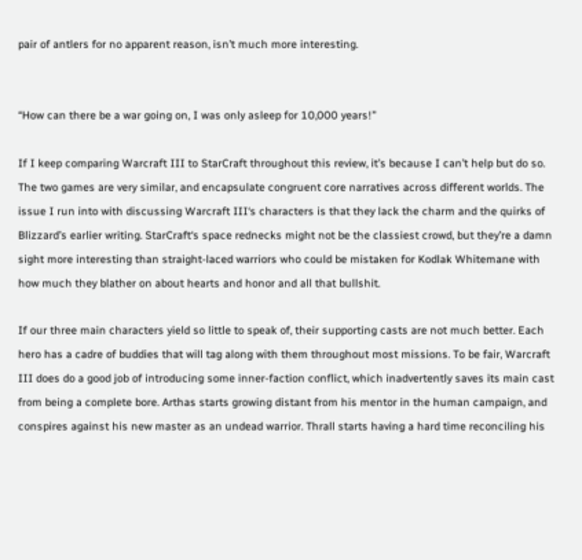pair of antlers for no apparent reason, isn’t much more interesting.


“How can there be a war going on, I was only asleep for 10,000 years!”

If I keep comparing Warcraft III to StarCraft throughout this review, it’s because I can’t help but do so. The two games are very similar, and encapsulate congruent core narratives across different worlds. The issue I run into with discussing Warcraft III‘s characters is that they lack the charm and the quirks of Blizzard’s earlier writing. StarCraft‘s space rednecks might not be the classiest crowd, but they’re a damn sight more interesting than straight-laced warriors who could be mistaken for Kodlak Whitemane with how much they blather on about hearts and honor and all that bullshit.

If our three main characters yield so little to speak of, their supporting casts are not much better. Each hero has a cadre of buddies that will tag along with them throughout most missions. To be fair, Warcraft III does do a good job of introducing some inner-faction conflict, which inadvertently saves its main cast from being a complete bore. Arthas starts growing distant from his mentor in the human campaign, and conspires against his new master as an undead warrior. Thrall starts having a hard time reconciling his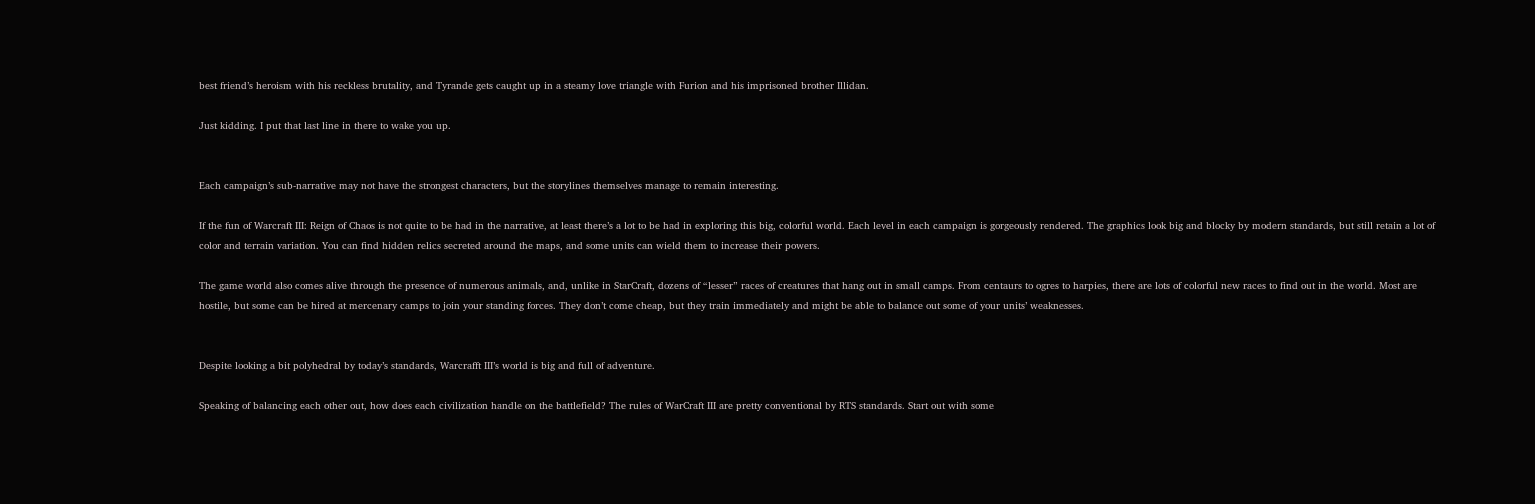best friend’s heroism with his reckless brutality, and Tyrande gets caught up in a steamy love triangle with Furion and his imprisoned brother Illidan.

Just kidding. I put that last line in there to wake you up.


Each campaign’s sub-narrative may not have the strongest characters, but the storylines themselves manage to remain interesting.

If the fun of Warcraft III: Reign of Chaos is not quite to be had in the narrative, at least there’s a lot to be had in exploring this big, colorful world. Each level in each campaign is gorgeously rendered. The graphics look big and blocky by modern standards, but still retain a lot of color and terrain variation. You can find hidden relics secreted around the maps, and some units can wield them to increase their powers.

The game world also comes alive through the presence of numerous animals, and, unlike in StarCraft, dozens of “lesser” races of creatures that hang out in small camps. From centaurs to ogres to harpies, there are lots of colorful new races to find out in the world. Most are hostile, but some can be hired at mercenary camps to join your standing forces. They don’t come cheap, but they train immediately and might be able to balance out some of your units’ weaknesses.


Despite looking a bit polyhedral by today’s standards, Warcrafft III’s world is big and full of adventure.

Speaking of balancing each other out, how does each civilization handle on the battlefield? The rules of WarCraft III are pretty conventional by RTS standards. Start out with some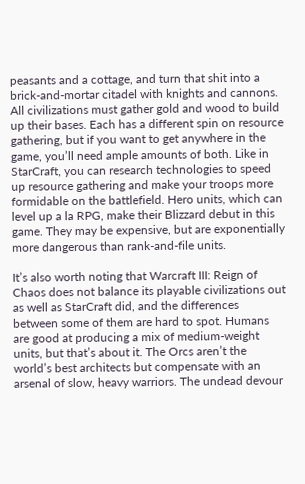peasants and a cottage, and turn that shit into a brick-and-mortar citadel with knights and cannons. All civilizations must gather gold and wood to build up their bases. Each has a different spin on resource gathering, but if you want to get anywhere in the game, you’ll need ample amounts of both. Like in StarCraft, you can research technologies to speed up resource gathering and make your troops more formidable on the battlefield. Hero units, which can level up a la RPG, make their Blizzard debut in this game. They may be expensive, but are exponentially more dangerous than rank-and-file units.

It’s also worth noting that Warcraft III: Reign of Chaos does not balance its playable civilizations out as well as StarCraft did, and the differences between some of them are hard to spot. Humans are good at producing a mix of medium-weight units, but that’s about it. The Orcs aren’t the world’s best architects but compensate with an arsenal of slow, heavy warriors. The undead devour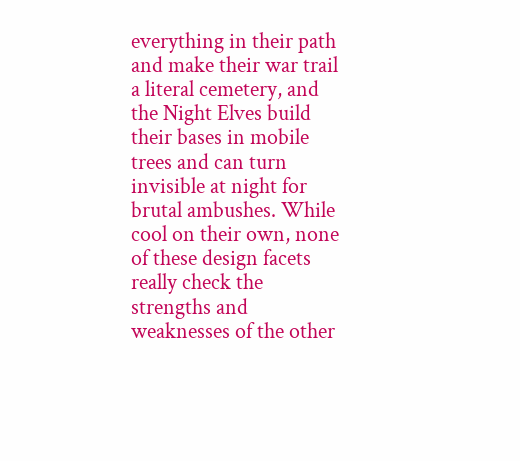everything in their path and make their war trail a literal cemetery, and the Night Elves build their bases in mobile trees and can turn invisible at night for brutal ambushes. While cool on their own, none of these design facets really check the strengths and weaknesses of the other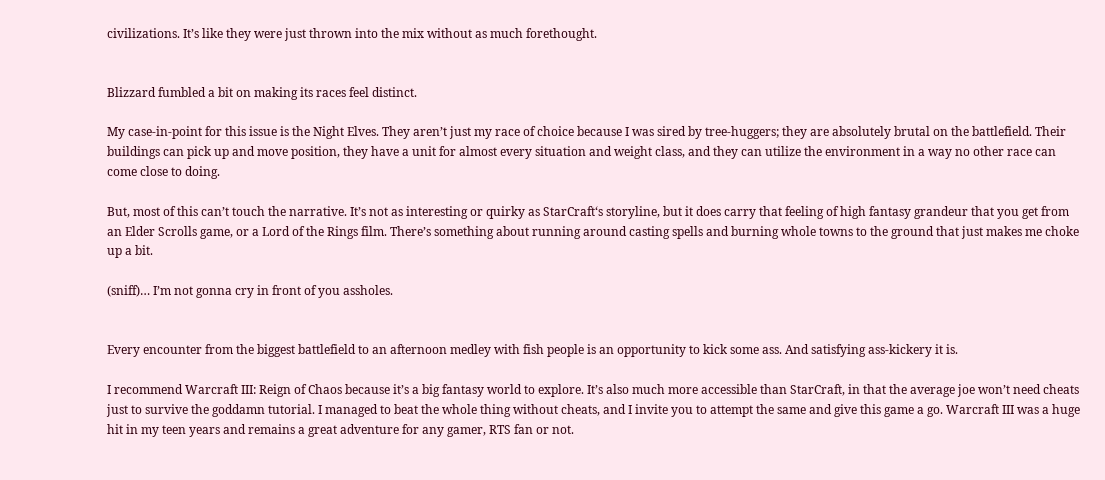civilizations. It’s like they were just thrown into the mix without as much forethought.


Blizzard fumbled a bit on making its races feel distinct.

My case-in-point for this issue is the Night Elves. They aren’t just my race of choice because I was sired by tree-huggers; they are absolutely brutal on the battlefield. Their buildings can pick up and move position, they have a unit for almost every situation and weight class, and they can utilize the environment in a way no other race can come close to doing.

But, most of this can’t touch the narrative. It’s not as interesting or quirky as StarCraft‘s storyline, but it does carry that feeling of high fantasy grandeur that you get from an Elder Scrolls game, or a Lord of the Rings film. There’s something about running around casting spells and burning whole towns to the ground that just makes me choke up a bit.

(sniff)… I’m not gonna cry in front of you assholes.


Every encounter from the biggest battlefield to an afternoon medley with fish people is an opportunity to kick some ass. And satisfying ass-kickery it is.

I recommend Warcraft III: Reign of Chaos because it’s a big fantasy world to explore. It’s also much more accessible than StarCraft, in that the average joe won’t need cheats just to survive the goddamn tutorial. I managed to beat the whole thing without cheats, and I invite you to attempt the same and give this game a go. Warcraft III was a huge hit in my teen years and remains a great adventure for any gamer, RTS fan or not.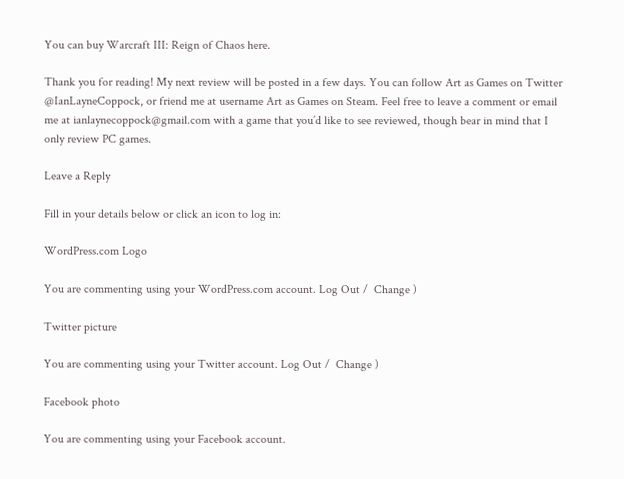You can buy Warcraft III: Reign of Chaos here.

Thank you for reading! My next review will be posted in a few days. You can follow Art as Games on Twitter @IanLayneCoppock, or friend me at username Art as Games on Steam. Feel free to leave a comment or email me at ianlaynecoppock@gmail.com with a game that you’d like to see reviewed, though bear in mind that I only review PC games.

Leave a Reply

Fill in your details below or click an icon to log in:

WordPress.com Logo

You are commenting using your WordPress.com account. Log Out /  Change )

Twitter picture

You are commenting using your Twitter account. Log Out /  Change )

Facebook photo

You are commenting using your Facebook account.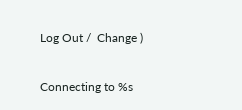Log Out /  Change )

Connecting to %s